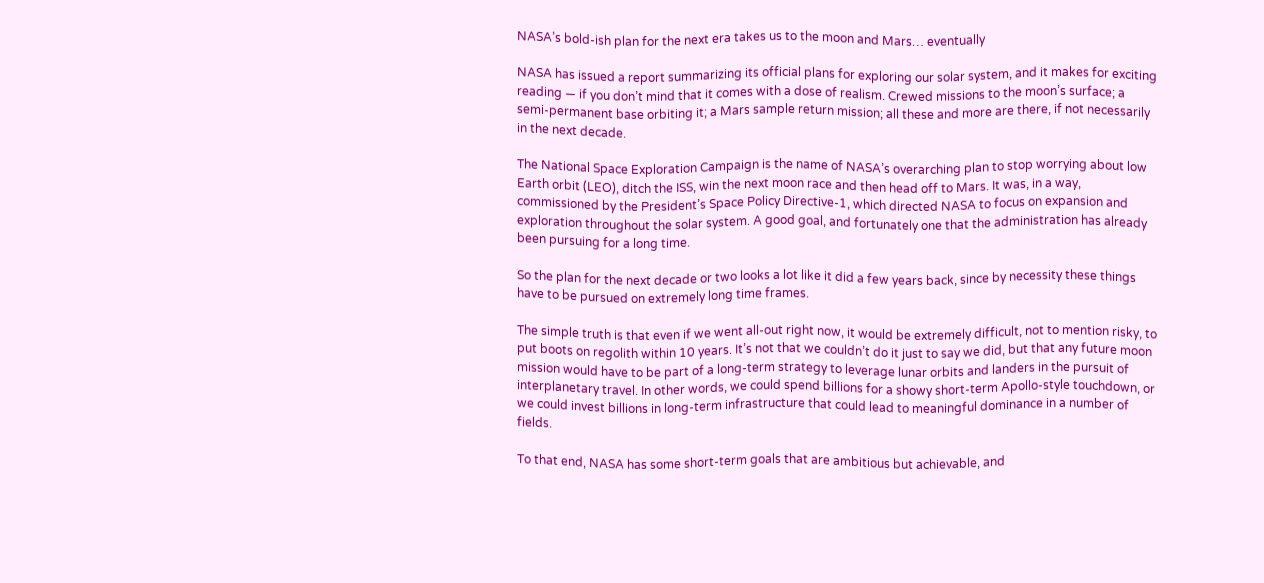NASA’s bold-ish plan for the next era takes us to the moon and Mars… eventually

NASA has issued a report summarizing its official plans for exploring our solar system, and it makes for exciting reading — if you don’t mind that it comes with a dose of realism. Crewed missions to the moon’s surface; a semi-permanent base orbiting it; a Mars sample return mission; all these and more are there, if not necessarily in the next decade.

The National Space Exploration Campaign is the name of NASA’s overarching plan to stop worrying about low Earth orbit (LEO), ditch the ISS, win the next moon race and then head off to Mars. It was, in a way, commissioned by the President’s Space Policy Directive-1, which directed NASA to focus on expansion and exploration throughout the solar system. A good goal, and fortunately one that the administration has already been pursuing for a long time.

So the plan for the next decade or two looks a lot like it did a few years back, since by necessity these things have to be pursued on extremely long time frames.

The simple truth is that even if we went all-out right now, it would be extremely difficult, not to mention risky, to put boots on regolith within 10 years. It’s not that we couldn’t do it just to say we did, but that any future moon mission would have to be part of a long-term strategy to leverage lunar orbits and landers in the pursuit of interplanetary travel. In other words, we could spend billions for a showy short-term Apollo-style touchdown, or we could invest billions in long-term infrastructure that could lead to meaningful dominance in a number of fields.

To that end, NASA has some short-term goals that are ambitious but achievable, and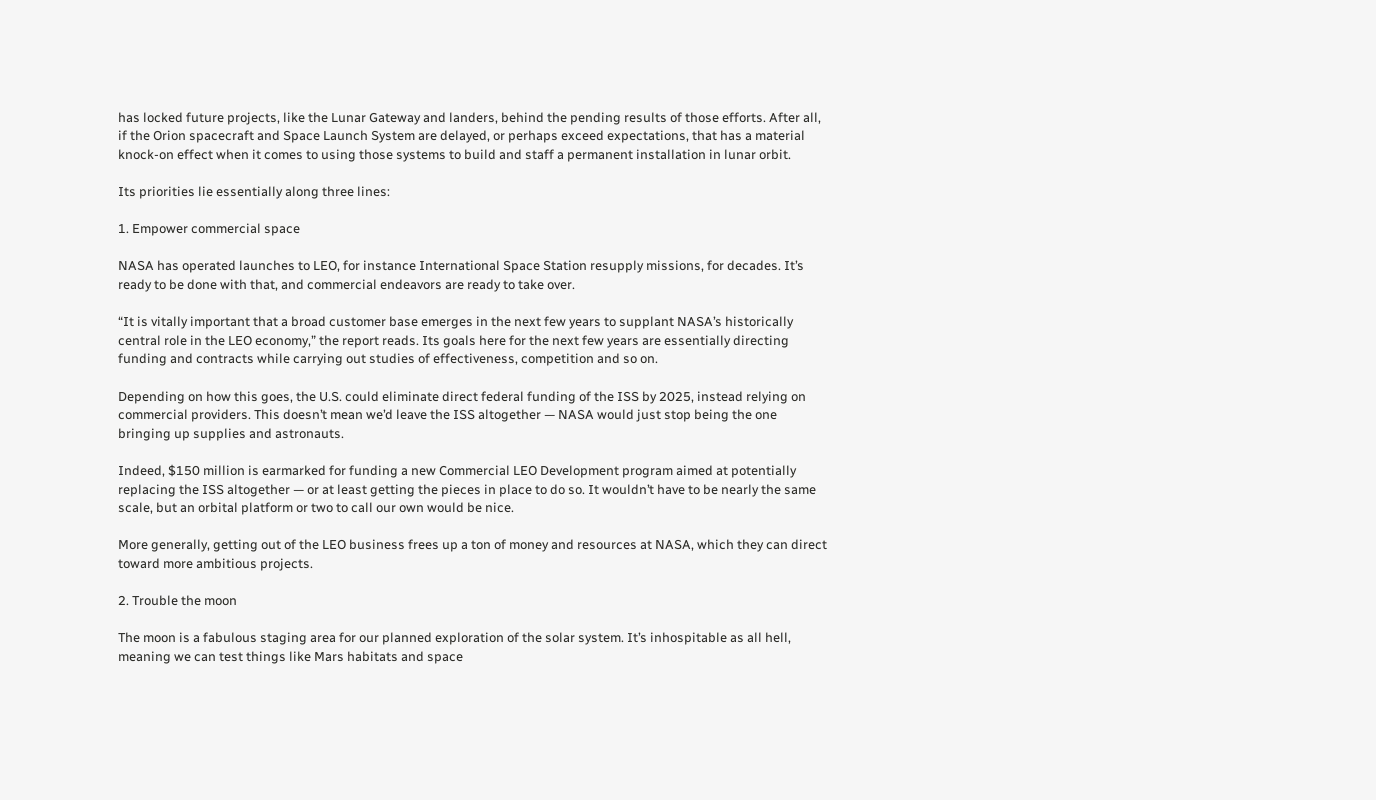has locked future projects, like the Lunar Gateway and landers, behind the pending results of those efforts. After all, if the Orion spacecraft and Space Launch System are delayed, or perhaps exceed expectations, that has a material knock-on effect when it comes to using those systems to build and staff a permanent installation in lunar orbit.

Its priorities lie essentially along three lines:

1. Empower commercial space

NASA has operated launches to LEO, for instance International Space Station resupply missions, for decades. It’s ready to be done with that, and commercial endeavors are ready to take over.

“It is vitally important that a broad customer base emerges in the next few years to supplant NASA’s historically central role in the LEO economy,” the report reads. Its goals here for the next few years are essentially directing funding and contracts while carrying out studies of effectiveness, competition and so on.

Depending on how this goes, the U.S. could eliminate direct federal funding of the ISS by 2025, instead relying on commercial providers. This doesn’t mean we’d leave the ISS altogether — NASA would just stop being the one bringing up supplies and astronauts.

Indeed, $150 million is earmarked for funding a new Commercial LEO Development program aimed at potentially replacing the ISS altogether — or at least getting the pieces in place to do so. It wouldn’t have to be nearly the same scale, but an orbital platform or two to call our own would be nice.

More generally, getting out of the LEO business frees up a ton of money and resources at NASA, which they can direct toward more ambitious projects.

2. Trouble the moon

The moon is a fabulous staging area for our planned exploration of the solar system. It’s inhospitable as all hell, meaning we can test things like Mars habitats and space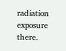radiation exposure there.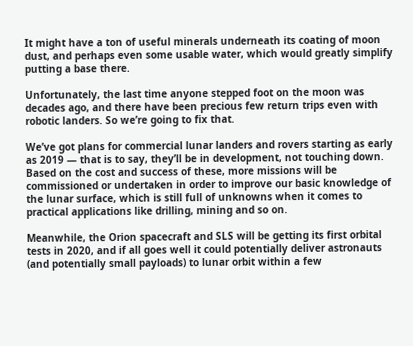It might have a ton of useful minerals underneath its coating of moon dust, and perhaps even some usable water, which would greatly simplify putting a base there.

Unfortunately, the last time anyone stepped foot on the moon was decades ago, and there have been precious few return trips even with robotic landers. So we’re going to fix that.

We’ve got plans for commercial lunar landers and rovers starting as early as 2019 — that is to say, they’ll be in development, not touching down. Based on the cost and success of these, more missions will be commissioned or undertaken in order to improve our basic knowledge of the lunar surface, which is still full of unknowns when it comes to practical applications like drilling, mining and so on.

Meanwhile, the Orion spacecraft and SLS will be getting its first orbital tests in 2020, and if all goes well it could potentially deliver astronauts (and potentially small payloads) to lunar orbit within a few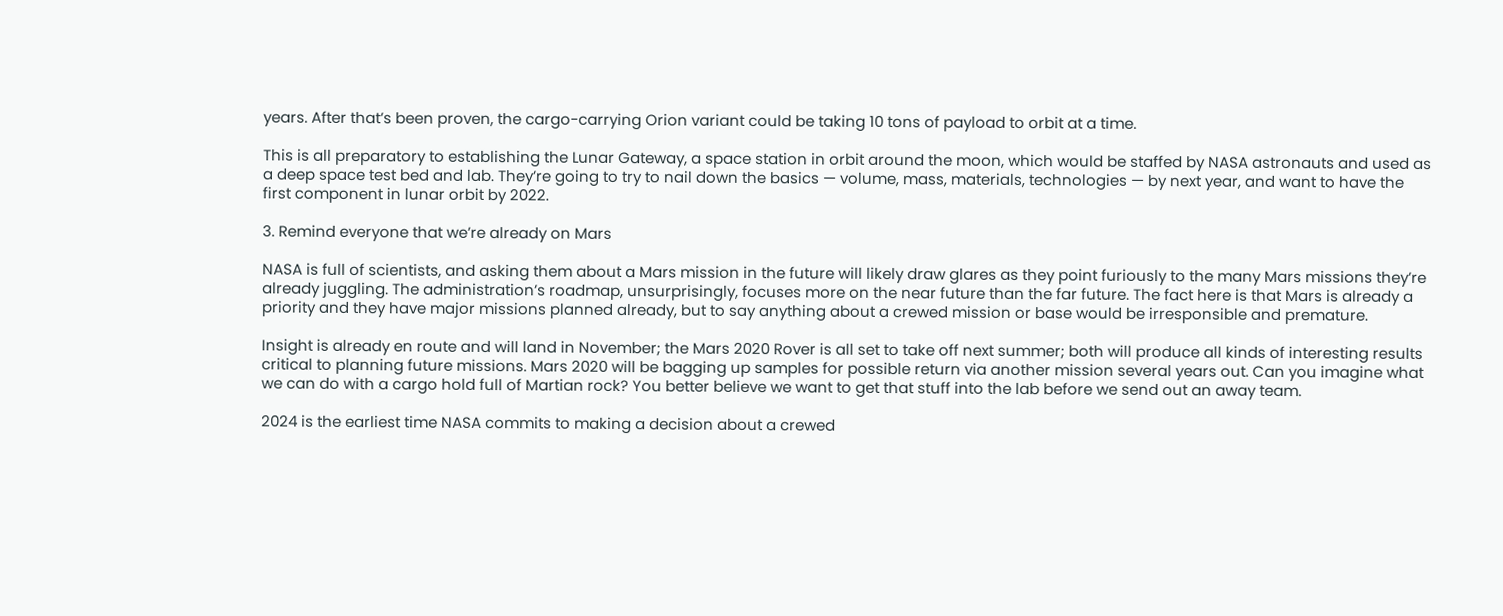years. After that’s been proven, the cargo-carrying Orion variant could be taking 10 tons of payload to orbit at a time.

This is all preparatory to establishing the Lunar Gateway, a space station in orbit around the moon, which would be staffed by NASA astronauts and used as a deep space test bed and lab. They’re going to try to nail down the basics — volume, mass, materials, technologies — by next year, and want to have the first component in lunar orbit by 2022.

3. Remind everyone that we’re already on Mars

NASA is full of scientists, and asking them about a Mars mission in the future will likely draw glares as they point furiously to the many Mars missions they’re already juggling. The administration’s roadmap, unsurprisingly, focuses more on the near future than the far future. The fact here is that Mars is already a priority and they have major missions planned already, but to say anything about a crewed mission or base would be irresponsible and premature.

Insight is already en route and will land in November; the Mars 2020 Rover is all set to take off next summer; both will produce all kinds of interesting results critical to planning future missions. Mars 2020 will be bagging up samples for possible return via another mission several years out. Can you imagine what we can do with a cargo hold full of Martian rock? You better believe we want to get that stuff into the lab before we send out an away team.

2024 is the earliest time NASA commits to making a decision about a crewed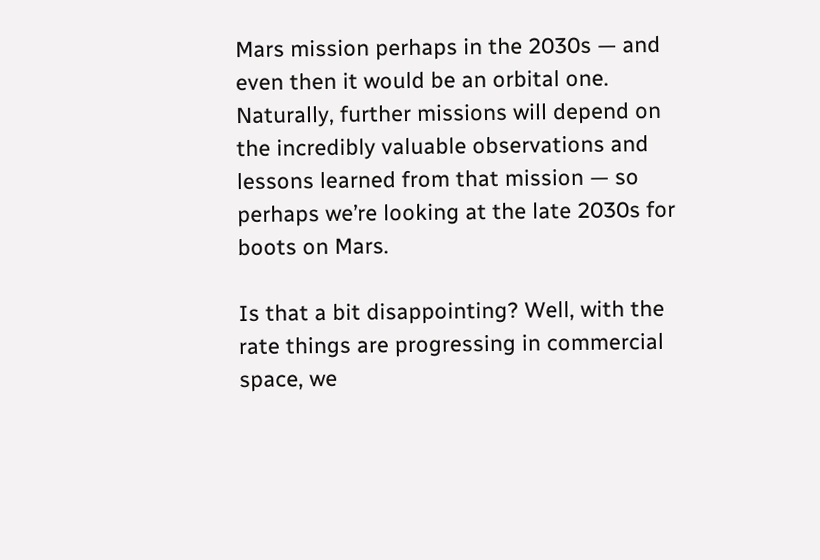Mars mission perhaps in the 2030s — and even then it would be an orbital one. Naturally, further missions will depend on the incredibly valuable observations and lessons learned from that mission — so perhaps we’re looking at the late 2030s for boots on Mars.

Is that a bit disappointing? Well, with the rate things are progressing in commercial space, we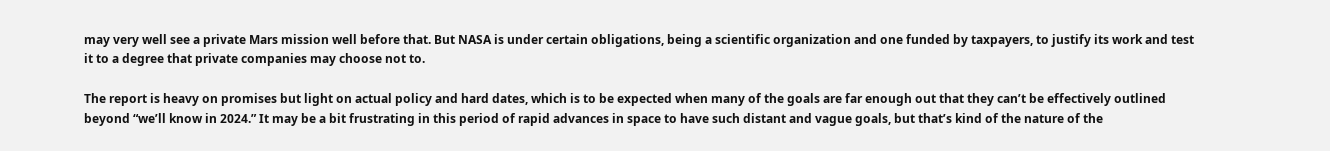may very well see a private Mars mission well before that. But NASA is under certain obligations, being a scientific organization and one funded by taxpayers, to justify its work and test it to a degree that private companies may choose not to.

The report is heavy on promises but light on actual policy and hard dates, which is to be expected when many of the goals are far enough out that they can’t be effectively outlined beyond “we’ll know in 2024.” It may be a bit frustrating in this period of rapid advances in space to have such distant and vague goals, but that’s kind of the nature of the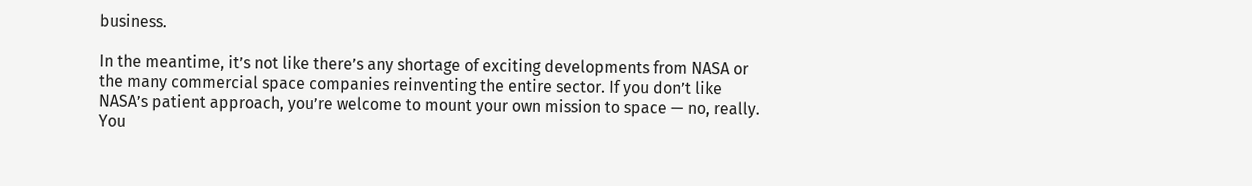business.

In the meantime, it’s not like there’s any shortage of exciting developments from NASA or the many commercial space companies reinventing the entire sector. If you don’t like NASA’s patient approach, you’re welcome to mount your own mission to space — no, really. You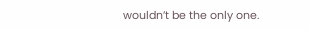wouldn’t be the only one.